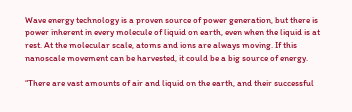Wave energy technology is a proven source of power generation, but there is power inherent in every molecule of liquid on earth, even when the liquid is at rest. At the molecular scale, atoms and ions are always moving. If this nanoscale movement can be harvested, it could be a big source of energy.

“There are vast amounts of air and liquid on the earth, and their successful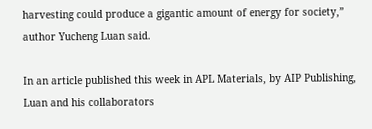harvesting could produce a gigantic amount of energy for society,” author Yucheng Luan said.

In an article published this week in APL Materials, by AIP Publishing, Luan and his collaborators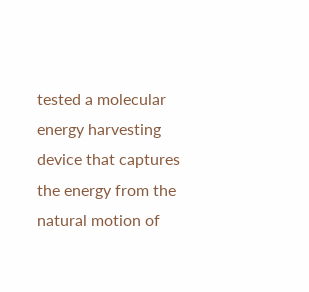tested a molecular energy harvesting device that captures the energy from the natural motion of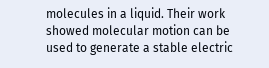molecules in a liquid. Their work showed molecular motion can be used to generate a stable electric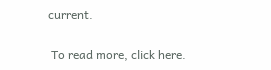current.

 To read more, click here.